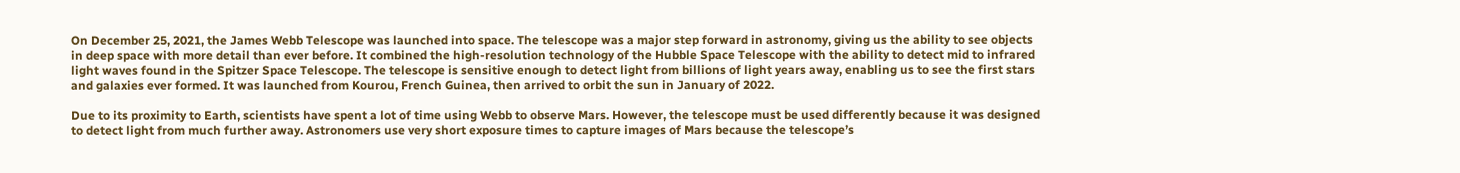On December 25, 2021, the James Webb Telescope was launched into space. The telescope was a major step forward in astronomy, giving us the ability to see objects in deep space with more detail than ever before. It combined the high-resolution technology of the Hubble Space Telescope with the ability to detect mid to infrared light waves found in the Spitzer Space Telescope. The telescope is sensitive enough to detect light from billions of light years away, enabling us to see the first stars and galaxies ever formed. It was launched from Kourou, French Guinea, then arrived to orbit the sun in January of 2022.

Due to its proximity to Earth, scientists have spent a lot of time using Webb to observe Mars. However, the telescope must be used differently because it was designed to detect light from much further away. Astronomers use very short exposure times to capture images of Mars because the telescope’s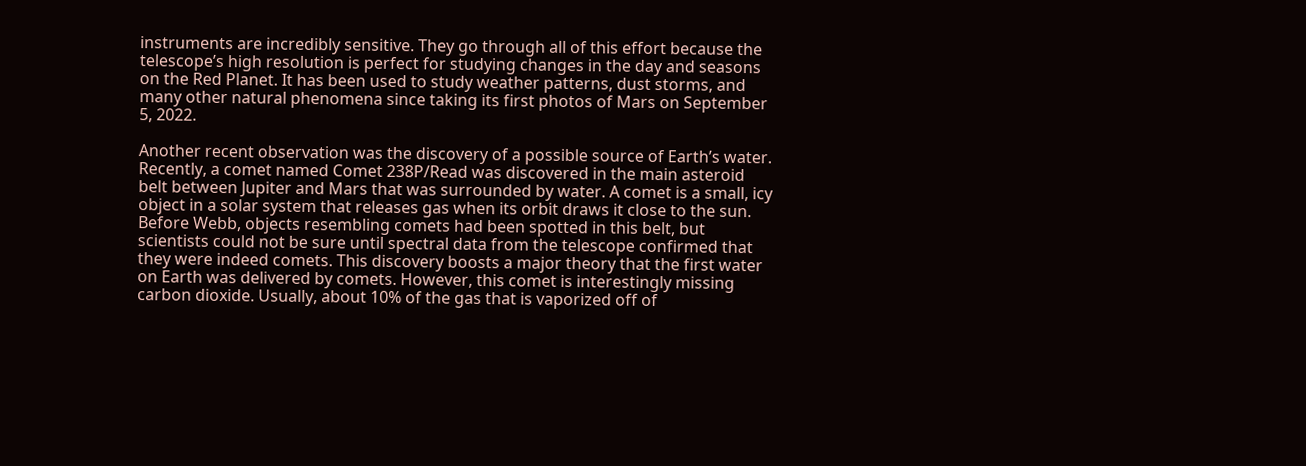instruments are incredibly sensitive. They go through all of this effort because the telescope’s high resolution is perfect for studying changes in the day and seasons on the Red Planet. It has been used to study weather patterns, dust storms, and many other natural phenomena since taking its first photos of Mars on September 5, 2022.

Another recent observation was the discovery of a possible source of Earth’s water. Recently, a comet named Comet 238P/Read was discovered in the main asteroid belt between Jupiter and Mars that was surrounded by water. A comet is a small, icy object in a solar system that releases gas when its orbit draws it close to the sun. Before Webb, objects resembling comets had been spotted in this belt, but scientists could not be sure until spectral data from the telescope confirmed that they were indeed comets. This discovery boosts a major theory that the first water on Earth was delivered by comets. However, this comet is interestingly missing carbon dioxide. Usually, about 10% of the gas that is vaporized off of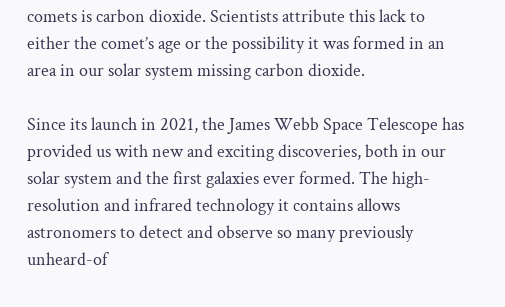comets is carbon dioxide. Scientists attribute this lack to either the comet’s age or the possibility it was formed in an area in our solar system missing carbon dioxide.

Since its launch in 2021, the James Webb Space Telescope has provided us with new and exciting discoveries, both in our solar system and the first galaxies ever formed. The high-resolution and infrared technology it contains allows astronomers to detect and observe so many previously unheard-of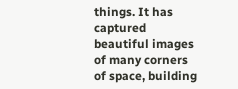things. It has captured beautiful images of many corners of space, building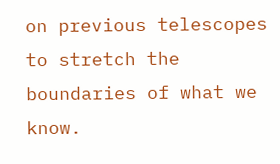on previous telescopes to stretch the boundaries of what we know.